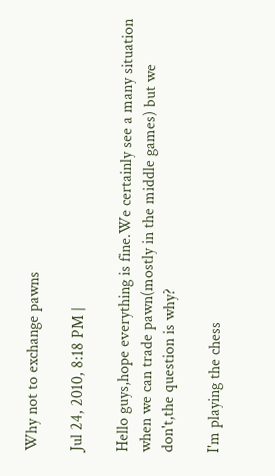Why not to exchange pawns

Jul 24, 2010, 8:18 PM |

Hello guys,hope everything is fine.We certainly see a many situation when we can trade pawn(mostly in the middle games) but we don't,the question is why?

I'm playing the chess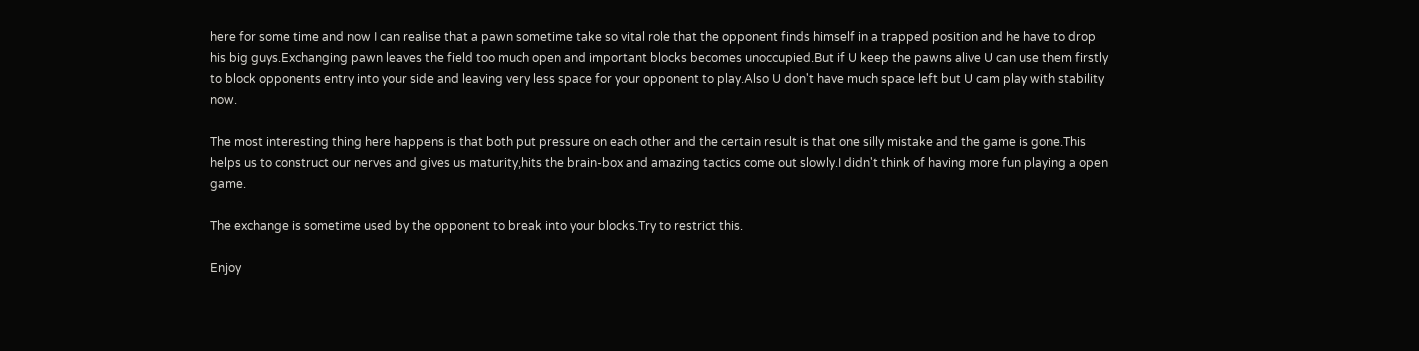here for some time and now I can realise that a pawn sometime take so vital role that the opponent finds himself in a trapped position and he have to drop his big guys.Exchanging pawn leaves the field too much open and important blocks becomes unoccupied.But if U keep the pawns alive U can use them firstly to block opponents entry into your side and leaving very less space for your opponent to play.Also U don't have much space left but U cam play with stability now.

The most interesting thing here happens is that both put pressure on each other and the certain result is that one silly mistake and the game is gone.This helps us to construct our nerves and gives us maturity,hits the brain-box and amazing tactics come out slowly.I didn't think of having more fun playing a open game.

The exchange is sometime used by the opponent to break into your blocks.Try to restrict this.

Enjoy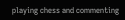playing chess and commenting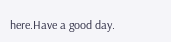here.Have a good day.